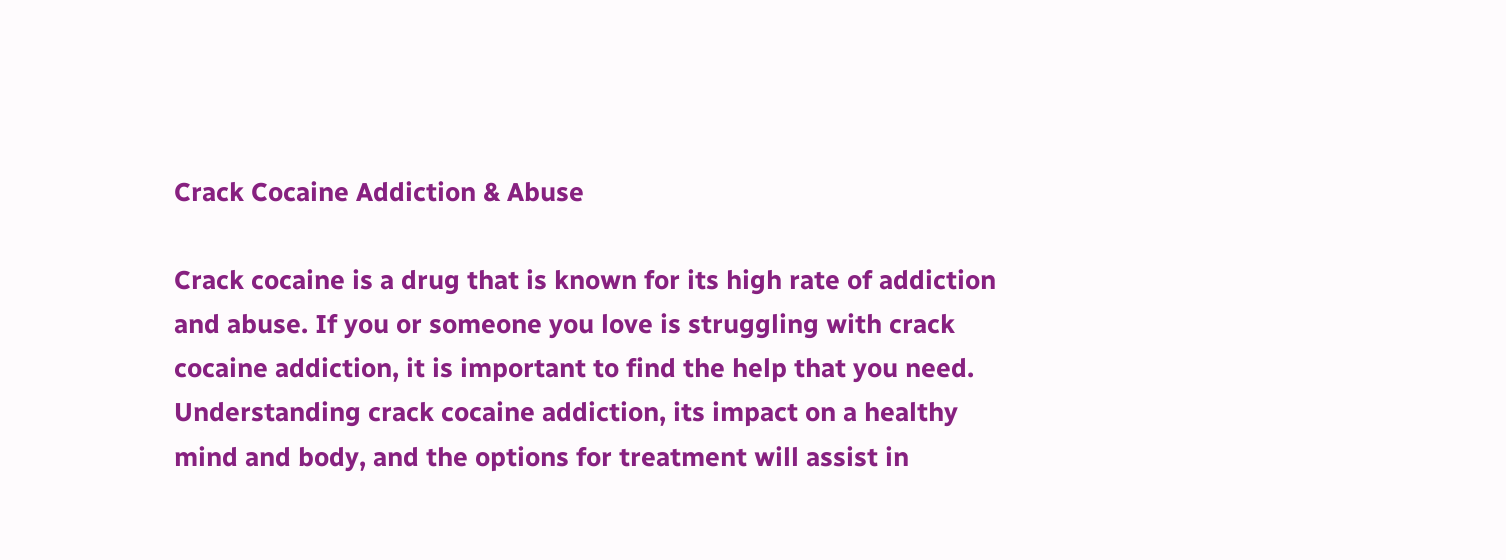Crack Cocaine Addiction & Abuse

Crack cocaine is a drug that is known for its high rate of addiction and abuse. If you or someone you love is struggling with crack cocaine addiction, it is important to find the help that you need. Understanding crack cocaine addiction, its impact on a healthy mind and body, and the options for treatment will assist in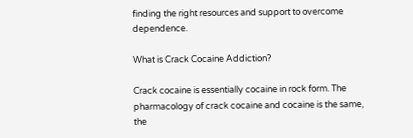finding the right resources and support to overcome dependence.

What is Crack Cocaine Addiction?

Crack cocaine is essentially cocaine in rock form. The pharmacology of crack cocaine and cocaine is the same, the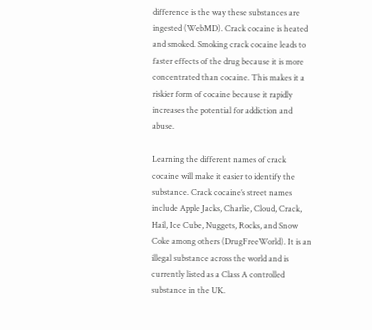difference is the way these substances are ingested (WebMD). Crack cocaine is heated and smoked. Smoking crack cocaine leads to faster effects of the drug because it is more concentrated than cocaine. This makes it a riskier form of cocaine because it rapidly increases the potential for addiction and abuse.

Learning the different names of crack cocaine will make it easier to identify the substance. Crack cocaine’s street names include Apple Jacks, Charlie, Cloud, Crack, Hail, Ice Cube, Nuggets, Rocks, and Snow Coke among others (DrugFreeWorld). It is an illegal substance across the world and is currently listed as a Class A controlled substance in the UK.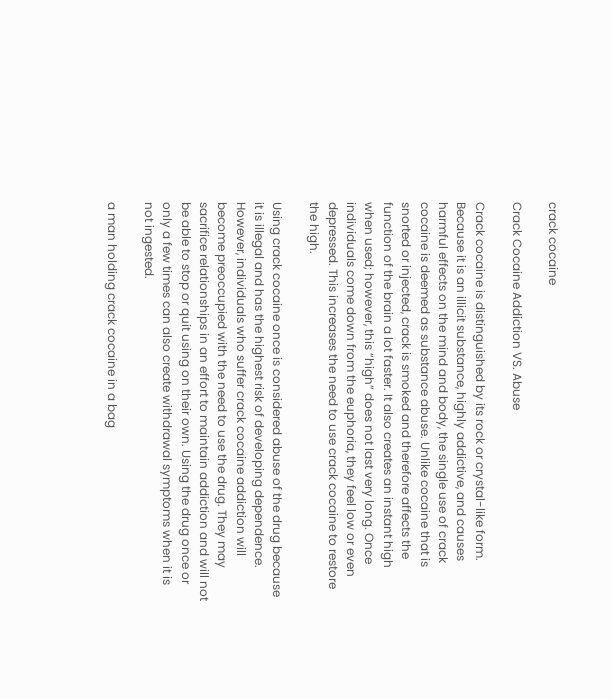crack cocaine

Crack Cocaine Addiction VS. Abuse

Crack cocaine is distinguished by its rock or crystal-like form. Because it is an illicit substance, highly addictive, and causes harmful effects on the mind and body, the single use of crack cocaine is deemed as substance abuse. Unlike cocaine that is snorted or injected, crack is smoked and therefore affects the function of the brain a lot faster. It also creates an instant high when used; however, this “high” does not last very long. Once individuals come down from the euphoria, they feel low or even depressed. This increases the need to use crack cocaine to restore the high.

Using crack cocaine once is considered abuse of the drug because it is illegal and has the highest risk of developing dependence. However, individuals who suffer crack cocaine addiction will become preoccupied with the need to use the drug. They may sacrifice relationships in an effort to maintain addiction and will not be able to stop or quit using on their own. Using the drug once or only a few times can also create withdrawal symptoms when it is not ingested.

a man holding crack cocaine in a bag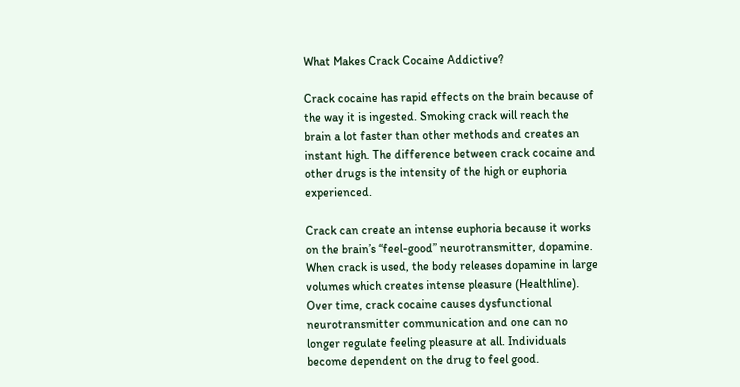What Makes Crack Cocaine Addictive?

Crack cocaine has rapid effects on the brain because of the way it is ingested. Smoking crack will reach the brain a lot faster than other methods and creates an instant high. The difference between crack cocaine and other drugs is the intensity of the high or euphoria experienced.

Crack can create an intense euphoria because it works on the brain’s “feel-good” neurotransmitter, dopamine. When crack is used, the body releases dopamine in large volumes which creates intense pleasure (Healthline). Over time, crack cocaine causes dysfunctional neurotransmitter communication and one can no longer regulate feeling pleasure at all. Individuals become dependent on the drug to feel good.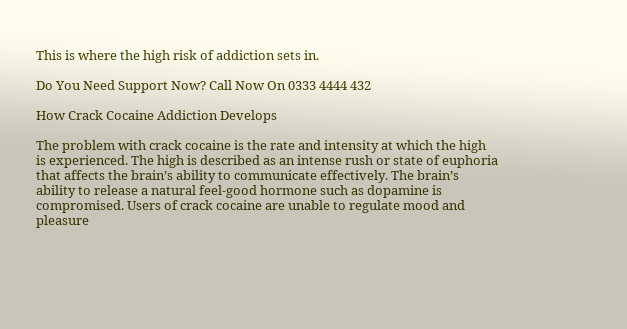This is where the high risk of addiction sets in.

Do You Need Support Now? Call Now On 0333 4444 432

How Crack Cocaine Addiction Develops

The problem with crack cocaine is the rate and intensity at which the high is experienced. The high is described as an intense rush or state of euphoria that affects the brain’s ability to communicate effectively. The brain’s ability to release a natural feel-good hormone such as dopamine is compromised. Users of crack cocaine are unable to regulate mood and pleasure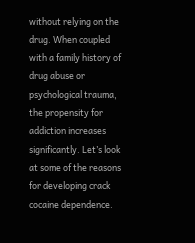without relying on the drug. When coupled with a family history of drug abuse or psychological trauma, the propensity for addiction increases significantly. Let’s look at some of the reasons for developing crack cocaine dependence.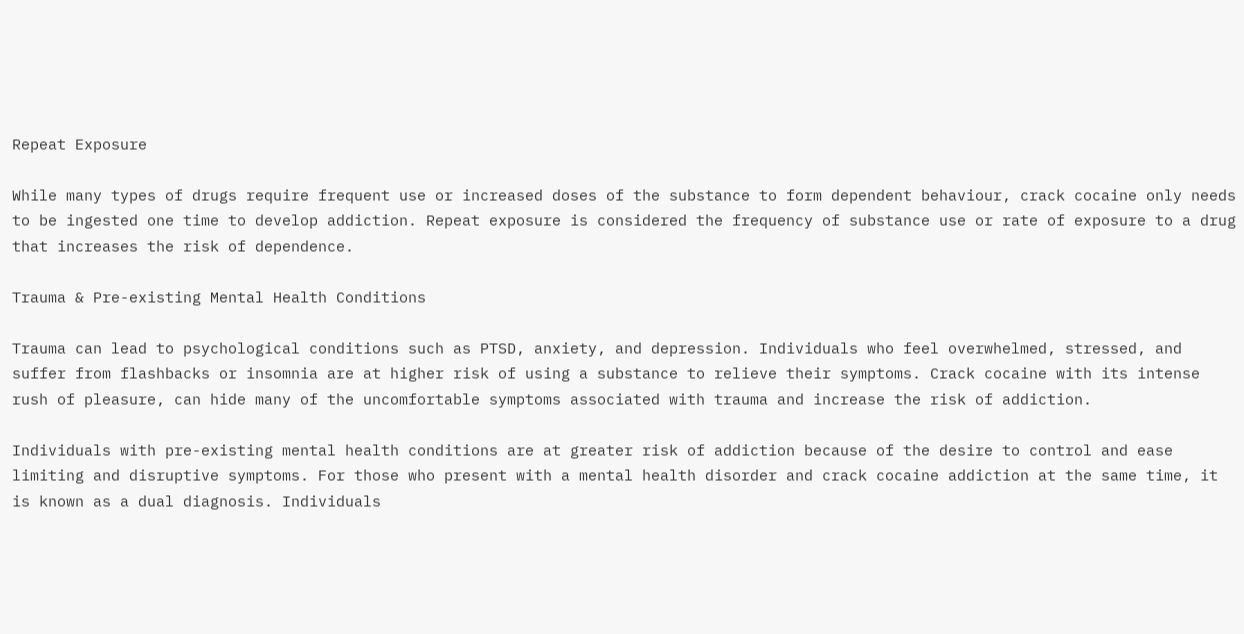Repeat Exposure

While many types of drugs require frequent use or increased doses of the substance to form dependent behaviour, crack cocaine only needs to be ingested one time to develop addiction. Repeat exposure is considered the frequency of substance use or rate of exposure to a drug that increases the risk of dependence.

Trauma & Pre-existing Mental Health Conditions

Trauma can lead to psychological conditions such as PTSD, anxiety, and depression. Individuals who feel overwhelmed, stressed, and suffer from flashbacks or insomnia are at higher risk of using a substance to relieve their symptoms. Crack cocaine with its intense rush of pleasure, can hide many of the uncomfortable symptoms associated with trauma and increase the risk of addiction.

Individuals with pre-existing mental health conditions are at greater risk of addiction because of the desire to control and ease limiting and disruptive symptoms. For those who present with a mental health disorder and crack cocaine addiction at the same time, it is known as a dual diagnosis. Individuals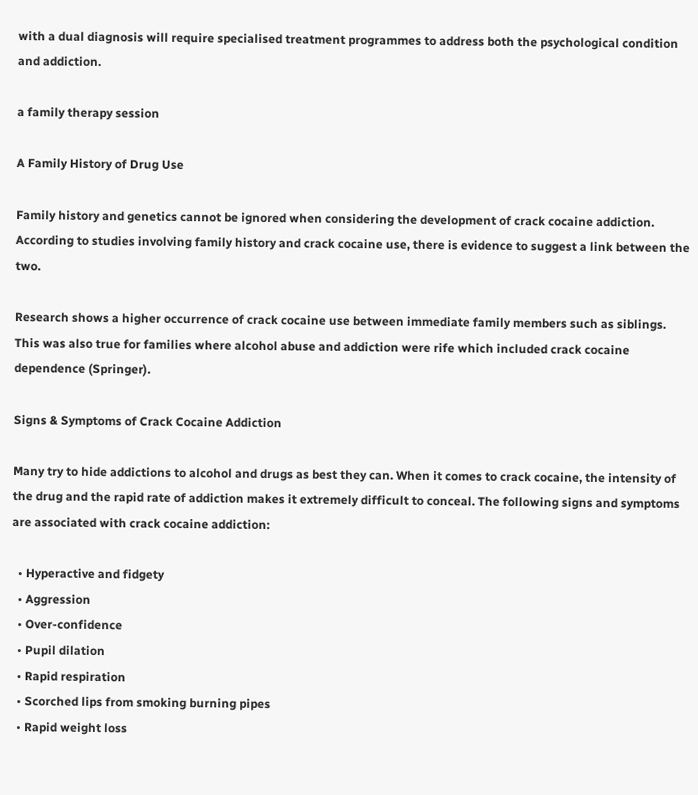with a dual diagnosis will require specialised treatment programmes to address both the psychological condition and addiction.

a family therapy session

A Family History of Drug Use

Family history and genetics cannot be ignored when considering the development of crack cocaine addiction. According to studies involving family history and crack cocaine use, there is evidence to suggest a link between the two.

Research shows a higher occurrence of crack cocaine use between immediate family members such as siblings. This was also true for families where alcohol abuse and addiction were rife which included crack cocaine dependence (Springer).

Signs & Symptoms of Crack Cocaine Addiction

Many try to hide addictions to alcohol and drugs as best they can. When it comes to crack cocaine, the intensity of the drug and the rapid rate of addiction makes it extremely difficult to conceal. The following signs and symptoms are associated with crack cocaine addiction:

  • Hyperactive and fidgety
  • Aggression
  • Over-confidence
  • Pupil dilation
  • Rapid respiration
  • Scorched lips from smoking burning pipes
  • Rapid weight loss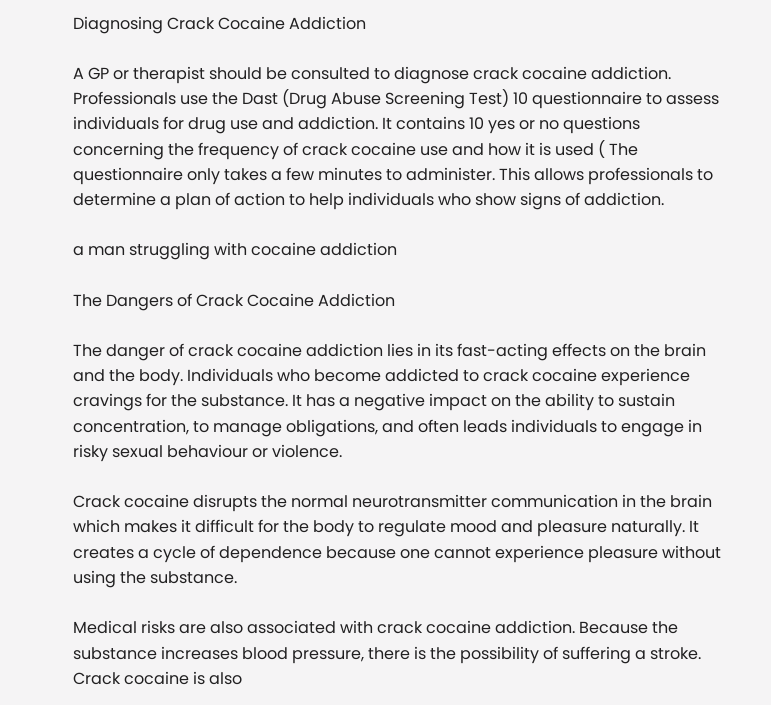Diagnosing Crack Cocaine Addiction

A GP or therapist should be consulted to diagnose crack cocaine addiction. Professionals use the Dast (Drug Abuse Screening Test) 10 questionnaire to assess individuals for drug use and addiction. It contains 10 yes or no questions concerning the frequency of crack cocaine use and how it is used ( The questionnaire only takes a few minutes to administer. This allows professionals to determine a plan of action to help individuals who show signs of addiction.

a man struggling with cocaine addiction

The Dangers of Crack Cocaine Addiction

The danger of crack cocaine addiction lies in its fast-acting effects on the brain and the body. Individuals who become addicted to crack cocaine experience cravings for the substance. It has a negative impact on the ability to sustain concentration, to manage obligations, and often leads individuals to engage in risky sexual behaviour or violence.

Crack cocaine disrupts the normal neurotransmitter communication in the brain which makes it difficult for the body to regulate mood and pleasure naturally. It creates a cycle of dependence because one cannot experience pleasure without using the substance.

Medical risks are also associated with crack cocaine addiction. Because the substance increases blood pressure, there is the possibility of suffering a stroke. Crack cocaine is also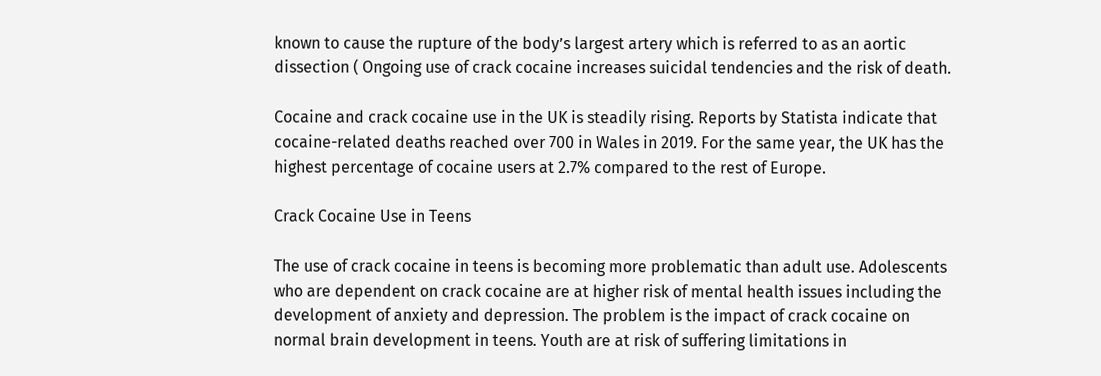known to cause the rupture of the body’s largest artery which is referred to as an aortic dissection ( Ongoing use of crack cocaine increases suicidal tendencies and the risk of death.

Cocaine and crack cocaine use in the UK is steadily rising. Reports by Statista indicate that cocaine-related deaths reached over 700 in Wales in 2019. For the same year, the UK has the highest percentage of cocaine users at 2.7% compared to the rest of Europe.

Crack Cocaine Use in Teens

The use of crack cocaine in teens is becoming more problematic than adult use. Adolescents who are dependent on crack cocaine are at higher risk of mental health issues including the development of anxiety and depression. The problem is the impact of crack cocaine on normal brain development in teens. Youth are at risk of suffering limitations in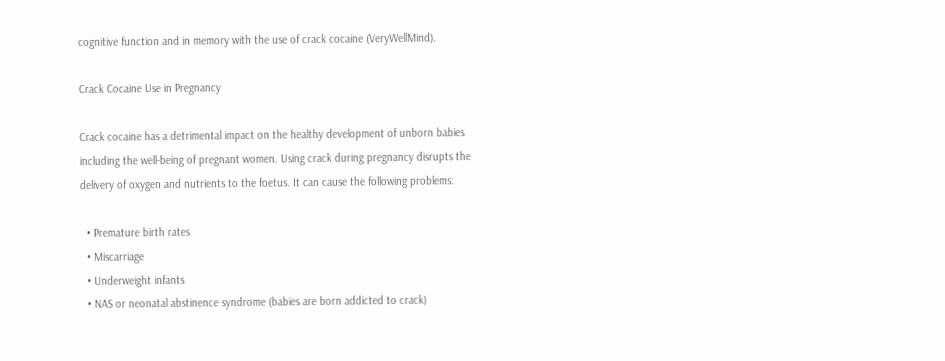cognitive function and in memory with the use of crack cocaine (VeryWellMind).

Crack Cocaine Use in Pregnancy

Crack cocaine has a detrimental impact on the healthy development of unborn babies including the well-being of pregnant women. Using crack during pregnancy disrupts the delivery of oxygen and nutrients to the foetus. It can cause the following problems:

  • Premature birth rates
  • Miscarriage
  • Underweight infants
  • NAS or neonatal abstinence syndrome (babies are born addicted to crack)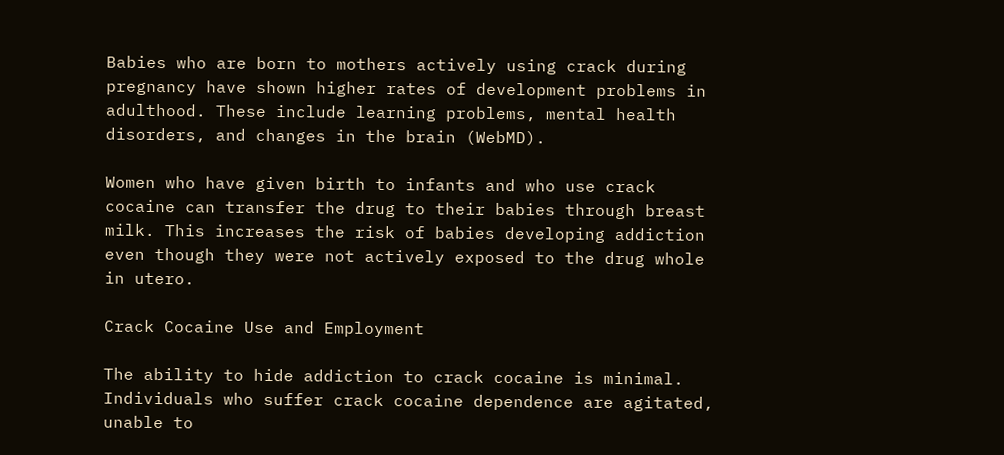Babies who are born to mothers actively using crack during pregnancy have shown higher rates of development problems in adulthood. These include learning problems, mental health disorders, and changes in the brain (WebMD).

Women who have given birth to infants and who use crack cocaine can transfer the drug to their babies through breast milk. This increases the risk of babies developing addiction even though they were not actively exposed to the drug whole in utero.

Crack Cocaine Use and Employment

The ability to hide addiction to crack cocaine is minimal. Individuals who suffer crack cocaine dependence are agitated, unable to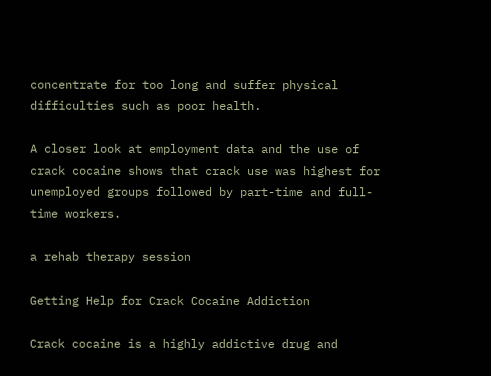concentrate for too long and suffer physical difficulties such as poor health.

A closer look at employment data and the use of crack cocaine shows that crack use was highest for unemployed groups followed by part-time and full-time workers.

a rehab therapy session

Getting Help for Crack Cocaine Addiction

Crack cocaine is a highly addictive drug and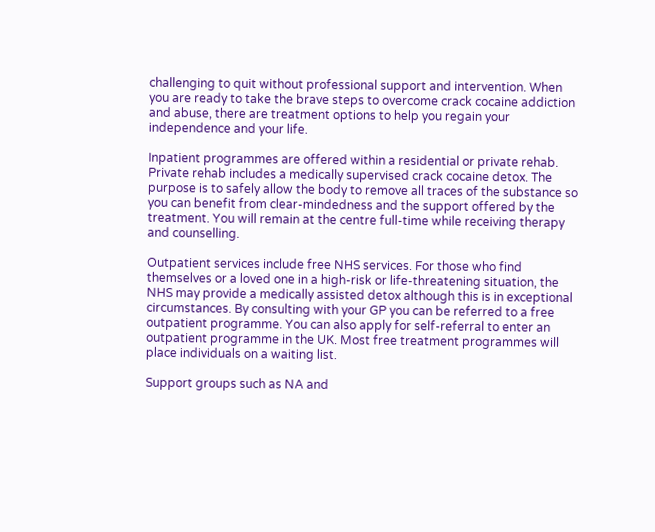challenging to quit without professional support and intervention. When you are ready to take the brave steps to overcome crack cocaine addiction and abuse, there are treatment options to help you regain your independence and your life.

Inpatient programmes are offered within a residential or private rehab. Private rehab includes a medically supervised crack cocaine detox. The purpose is to safely allow the body to remove all traces of the substance so you can benefit from clear-mindedness and the support offered by the treatment. You will remain at the centre full-time while receiving therapy and counselling.

Outpatient services include free NHS services. For those who find themselves or a loved one in a high-risk or life-threatening situation, the NHS may provide a medically assisted detox although this is in exceptional circumstances. By consulting with your GP you can be referred to a free outpatient programme. You can also apply for self-referral to enter an outpatient programme in the UK. Most free treatment programmes will place individuals on a waiting list.

Support groups such as NA and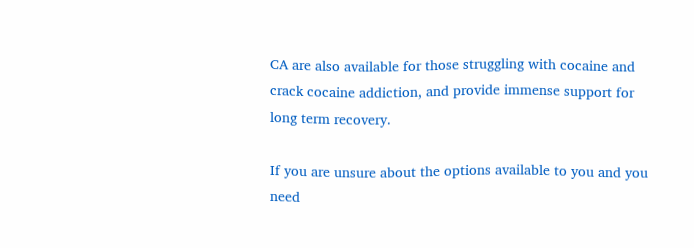CA are also available for those struggling with cocaine and crack cocaine addiction, and provide immense support for long term recovery.

If you are unsure about the options available to you and you need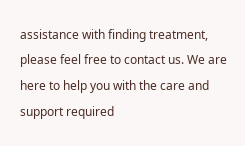assistance with finding treatment, please feel free to contact us. We are here to help you with the care and support required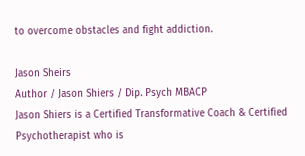to overcome obstacles and fight addiction.

Jason Sheirs
Author / Jason Shiers / Dip. Psych MBACP
Jason Shiers is a Certified Transformative Coach & Certified Psychotherapist who is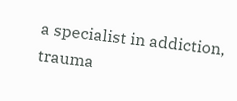a specialist in addiction, trauma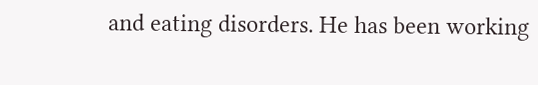and eating disorders. He has been working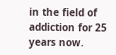in the field of addiction for 25 years now.